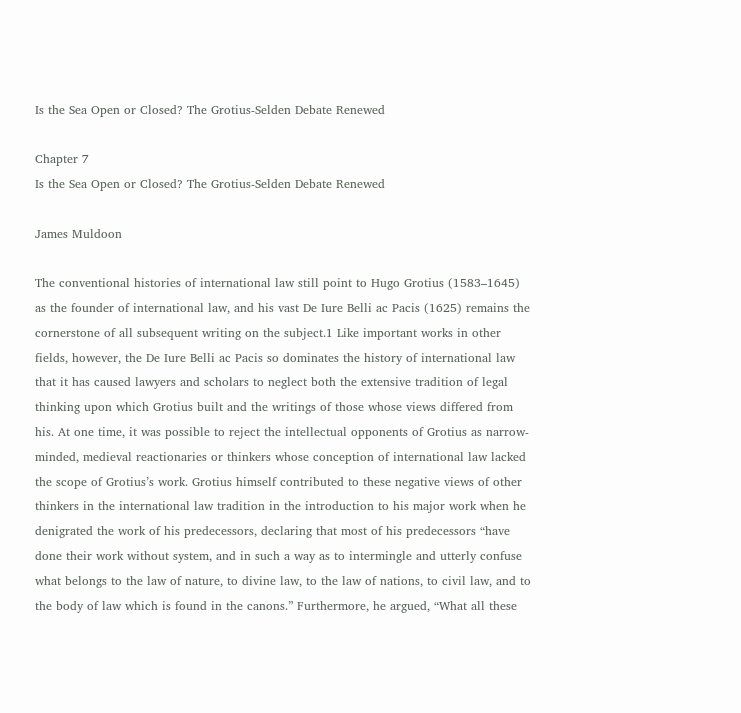Is the Sea Open or Closed? The Grotius-Selden Debate Renewed

Chapter 7
Is the Sea Open or Closed? The Grotius-Selden Debate Renewed

James Muldoon

The conventional histories of international law still point to Hugo Grotius (1583–1645) as the founder of international law, and his vast De Iure Belli ac Pacis (1625) remains the cornerstone of all subsequent writing on the subject.1 Like important works in other fields, however, the De Iure Belli ac Pacis so dominates the history of international law that it has caused lawyers and scholars to neglect both the extensive tradition of legal thinking upon which Grotius built and the writings of those whose views differed from his. At one time, it was possible to reject the intellectual opponents of Grotius as narrow-minded, medieval reactionaries or thinkers whose conception of international law lacked the scope of Grotius’s work. Grotius himself contributed to these negative views of other thinkers in the international law tradition in the introduction to his major work when he denigrated the work of his predecessors, declaring that most of his predecessors “have done their work without system, and in such a way as to intermingle and utterly confuse what belongs to the law of nature, to divine law, to the law of nations, to civil law, and to the body of law which is found in the canons.” Furthermore, he argued, “What all these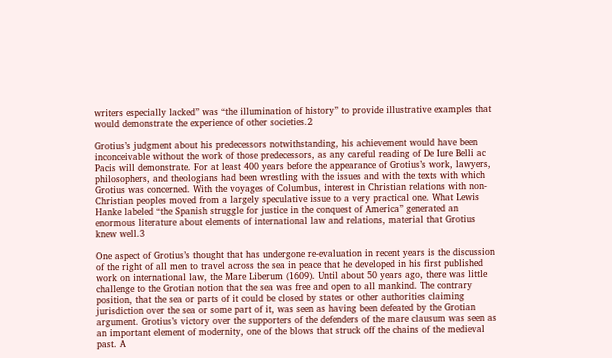writers especially lacked” was “the illumination of history” to provide illustrative examples that would demonstrate the experience of other societies.2

Grotius’s judgment about his predecessors notwithstanding, his achievement would have been inconceivable without the work of those predecessors, as any careful reading of De Iure Belli ac Pacis will demonstrate. For at least 400 years before the appearance of Grotius’s work, lawyers, philosophers, and theologians had been wrestling with the issues and with the texts with which Grotius was concerned. With the voyages of Columbus, interest in Christian relations with non-Christian peoples moved from a largely speculative issue to a very practical one. What Lewis Hanke labeled “the Spanish struggle for justice in the conquest of America” generated an enormous literature about elements of international law and relations, material that Grotius knew well.3

One aspect of Grotius’s thought that has undergone re-evaluation in recent years is the discussion of the right of all men to travel across the sea in peace that he developed in his first published work on international law, the Mare Liberum (1609). Until about 50 years ago, there was little challenge to the Grotian notion that the sea was free and open to all mankind. The contrary position, that the sea or parts of it could be closed by states or other authorities claiming jurisdiction over the sea or some part of it, was seen as having been defeated by the Grotian argument. Grotius’s victory over the supporters of the defenders of the mare clausum was seen as an important element of modernity, one of the blows that struck off the chains of the medieval past. A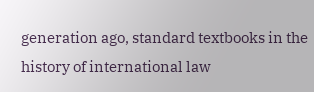generation ago, standard textbooks in the history of international law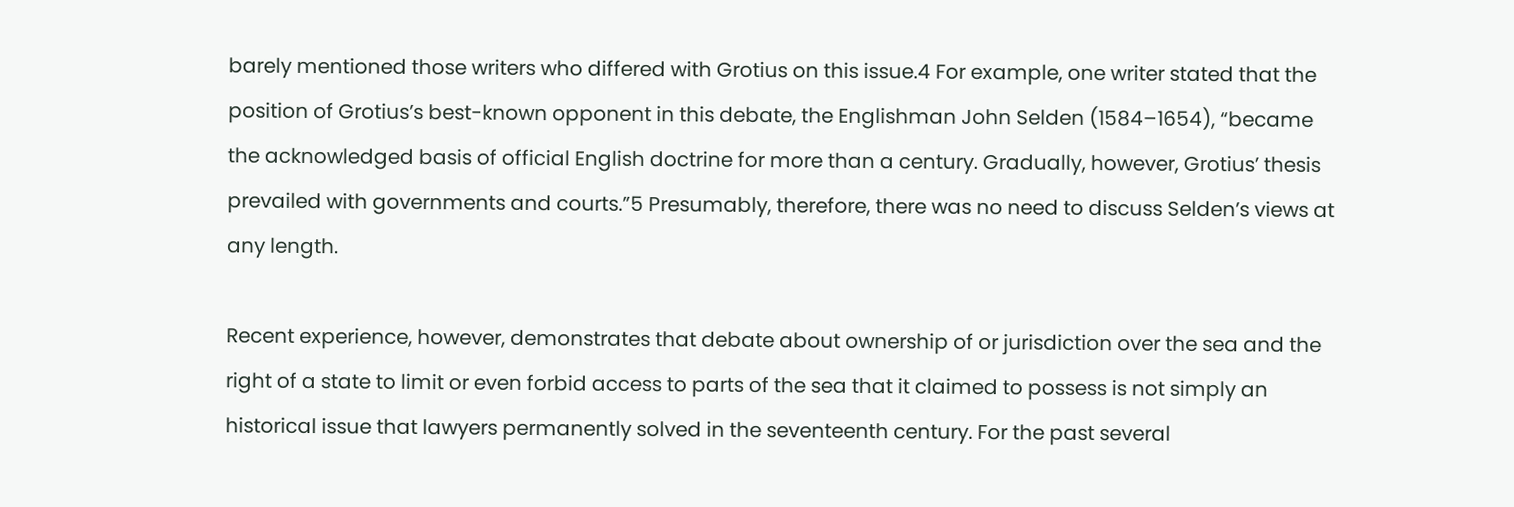barely mentioned those writers who differed with Grotius on this issue.4 For example, one writer stated that the position of Grotius’s best-known opponent in this debate, the Englishman John Selden (1584–1654), “became the acknowledged basis of official English doctrine for more than a century. Gradually, however, Grotius’ thesis prevailed with governments and courts.”5 Presumably, therefore, there was no need to discuss Selden’s views at any length.

Recent experience, however, demonstrates that debate about ownership of or jurisdiction over the sea and the right of a state to limit or even forbid access to parts of the sea that it claimed to possess is not simply an historical issue that lawyers permanently solved in the seventeenth century. For the past several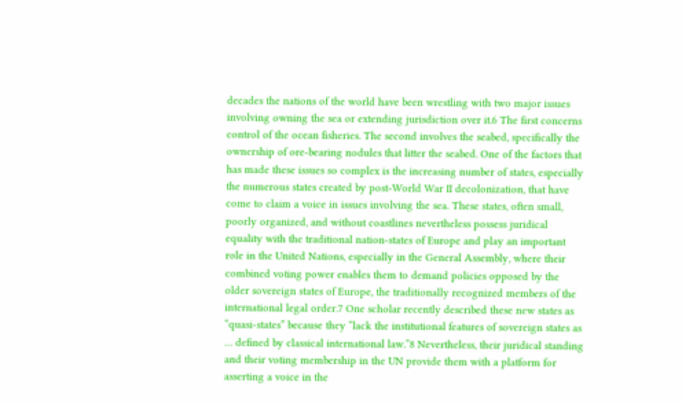decades the nations of the world have been wrestling with two major issues involving owning the sea or extending jurisdiction over it.6 The first concerns control of the ocean fisheries. The second involves the seabed, specifically the ownership of ore-bearing nodules that litter the seabed. One of the factors that has made these issues so complex is the increasing number of states, especially the numerous states created by post-World War II decolonization, that have come to claim a voice in issues involving the sea. These states, often small, poorly organized, and without coastlines nevertheless possess juridical equality with the traditional nation-states of Europe and play an important role in the United Nations, especially in the General Assembly, where their combined voting power enables them to demand policies opposed by the older sovereign states of Europe, the traditionally recognized members of the international legal order.7 One scholar recently described these new states as “quasi-states” because they “lack the institutional features of sovereign states as … defined by classical international law.”8 Nevertheless, their juridical standing and their voting membership in the UN provide them with a platform for asserting a voice in the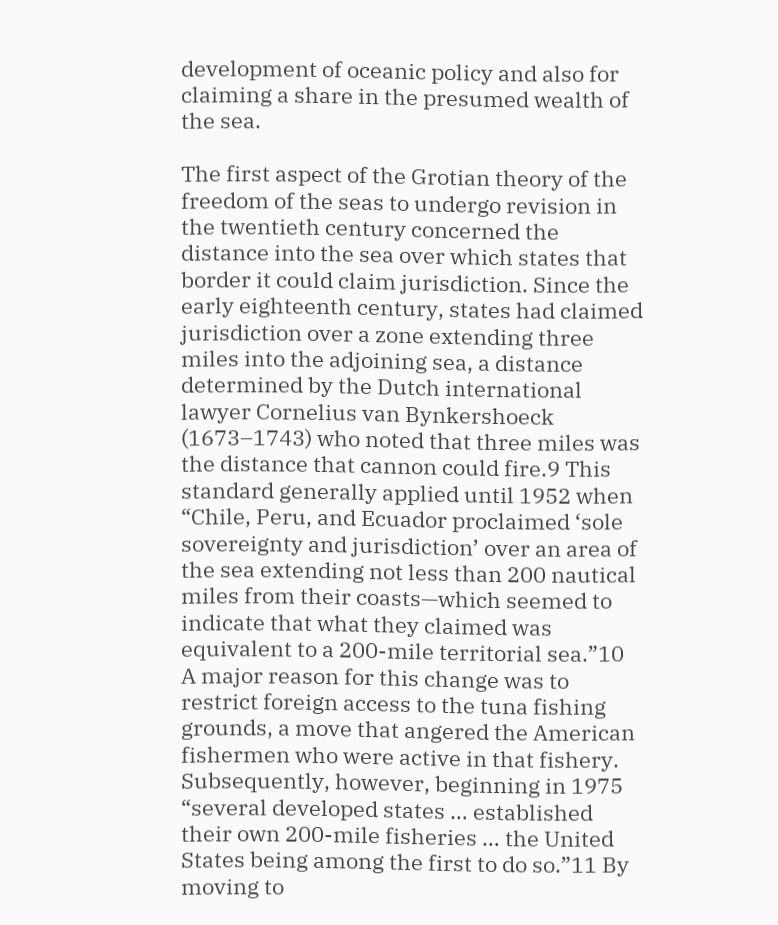development of oceanic policy and also for claiming a share in the presumed wealth of the sea.

The first aspect of the Grotian theory of the freedom of the seas to undergo revision in the twentieth century concerned the distance into the sea over which states that border it could claim jurisdiction. Since the early eighteenth century, states had claimed jurisdiction over a zone extending three miles into the adjoining sea, a distance determined by the Dutch international lawyer Cornelius van Bynkershoeck (1673–1743) who noted that three miles was the distance that cannon could fire.9 This standard generally applied until 1952 when “Chile, Peru, and Ecuador proclaimed ‘sole sovereignty and jurisdiction’ over an area of the sea extending not less than 200 nautical miles from their coasts—which seemed to indicate that what they claimed was equivalent to a 200-mile territorial sea.”10 A major reason for this change was to restrict foreign access to the tuna fishing grounds, a move that angered the American fishermen who were active in that fishery. Subsequently, however, beginning in 1975 “several developed states … established their own 200-mile fisheries … the United States being among the first to do so.”11 By moving to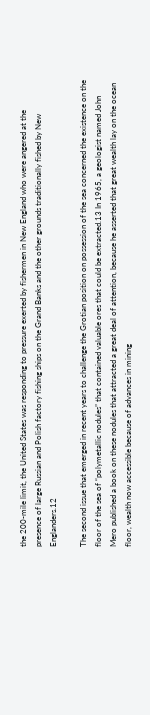the 200-mile limit, the United States was responding to pressure exerted by fishermen in New England who were angered at the presence of large Russian and Polish factory fishing ships on the Grand Banks and the other grounds traditionally fished by New Englanders.12

The second issue that emerged in recent years to challenge the Grotian position on possession of the sea concerned the existence on the floor of the sea of “polymetallic nodules” that contained valuable ores that could be extracted.13 In 1965, a geologist named John Mero published a book on these nodules that attracted a great deal of attention, because he asserted that great wealth lay on the ocean floor, wealth now accessible because of advances in mining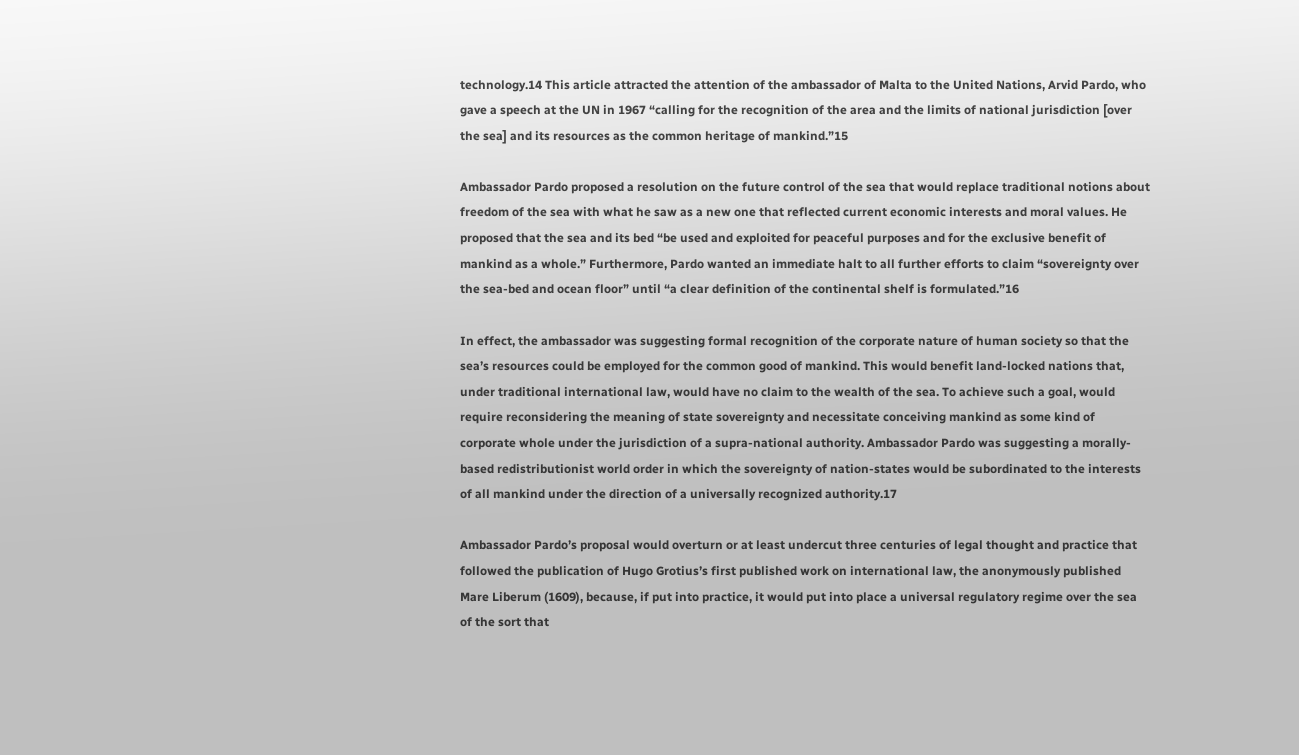technology.14 This article attracted the attention of the ambassador of Malta to the United Nations, Arvid Pardo, who gave a speech at the UN in 1967 “calling for the recognition of the area and the limits of national jurisdiction [over the sea] and its resources as the common heritage of mankind.”15

Ambassador Pardo proposed a resolution on the future control of the sea that would replace traditional notions about freedom of the sea with what he saw as a new one that reflected current economic interests and moral values. He proposed that the sea and its bed “be used and exploited for peaceful purposes and for the exclusive benefit of mankind as a whole.” Furthermore, Pardo wanted an immediate halt to all further efforts to claim “sovereignty over the sea-bed and ocean floor” until “a clear definition of the continental shelf is formulated.”16

In effect, the ambassador was suggesting formal recognition of the corporate nature of human society so that the sea’s resources could be employed for the common good of mankind. This would benefit land-locked nations that, under traditional international law, would have no claim to the wealth of the sea. To achieve such a goal, would require reconsidering the meaning of state sovereignty and necessitate conceiving mankind as some kind of corporate whole under the jurisdiction of a supra-national authority. Ambassador Pardo was suggesting a morally-based redistributionist world order in which the sovereignty of nation-states would be subordinated to the interests of all mankind under the direction of a universally recognized authority.17

Ambassador Pardo’s proposal would overturn or at least undercut three centuries of legal thought and practice that followed the publication of Hugo Grotius’s first published work on international law, the anonymously published Mare Liberum (1609), because, if put into practice, it would put into place a universal regulatory regime over the sea of the sort that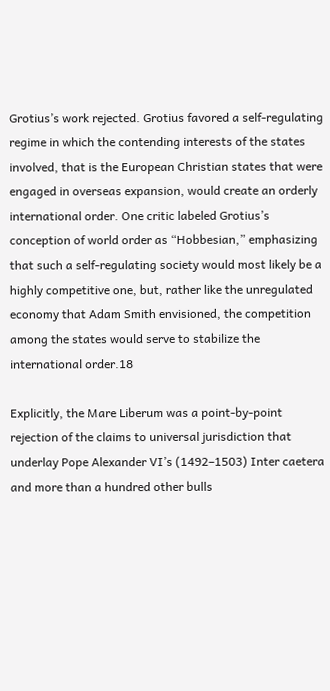Grotius’s work rejected. Grotius favored a self-regulating regime in which the contending interests of the states involved, that is the European Christian states that were engaged in overseas expansion, would create an orderly international order. One critic labeled Grotius’s conception of world order as “Hobbesian,” emphasizing that such a self-regulating society would most likely be a highly competitive one, but, rather like the unregulated economy that Adam Smith envisioned, the competition among the states would serve to stabilize the international order.18

Explicitly, the Mare Liberum was a point-by-point rejection of the claims to universal jurisdiction that underlay Pope Alexander VI’s (1492–1503) Inter caetera and more than a hundred other bulls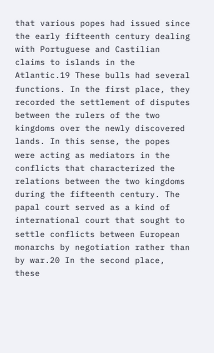that various popes had issued since the early fifteenth century dealing with Portuguese and Castilian claims to islands in the Atlantic.19 These bulls had several functions. In the first place, they recorded the settlement of disputes between the rulers of the two kingdoms over the newly discovered lands. In this sense, the popes were acting as mediators in the conflicts that characterized the relations between the two kingdoms during the fifteenth century. The papal court served as a kind of international court that sought to settle conflicts between European monarchs by negotiation rather than by war.20 In the second place, these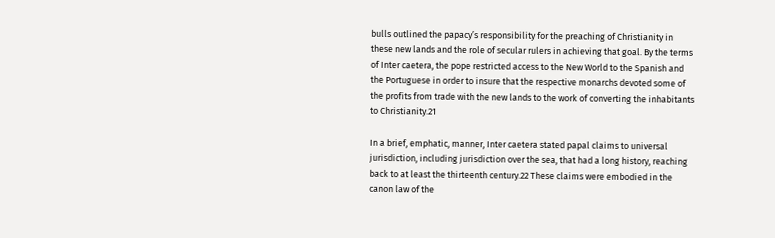bulls outlined the papacy’s responsibility for the preaching of Christianity in these new lands and the role of secular rulers in achieving that goal. By the terms of Inter caetera, the pope restricted access to the New World to the Spanish and the Portuguese in order to insure that the respective monarchs devoted some of the profits from trade with the new lands to the work of converting the inhabitants to Christianity.21

In a brief, emphatic, manner, Inter caetera stated papal claims to universal jurisdiction, including jurisdiction over the sea, that had a long history, reaching back to at least the thirteenth century.22 These claims were embodied in the canon law of the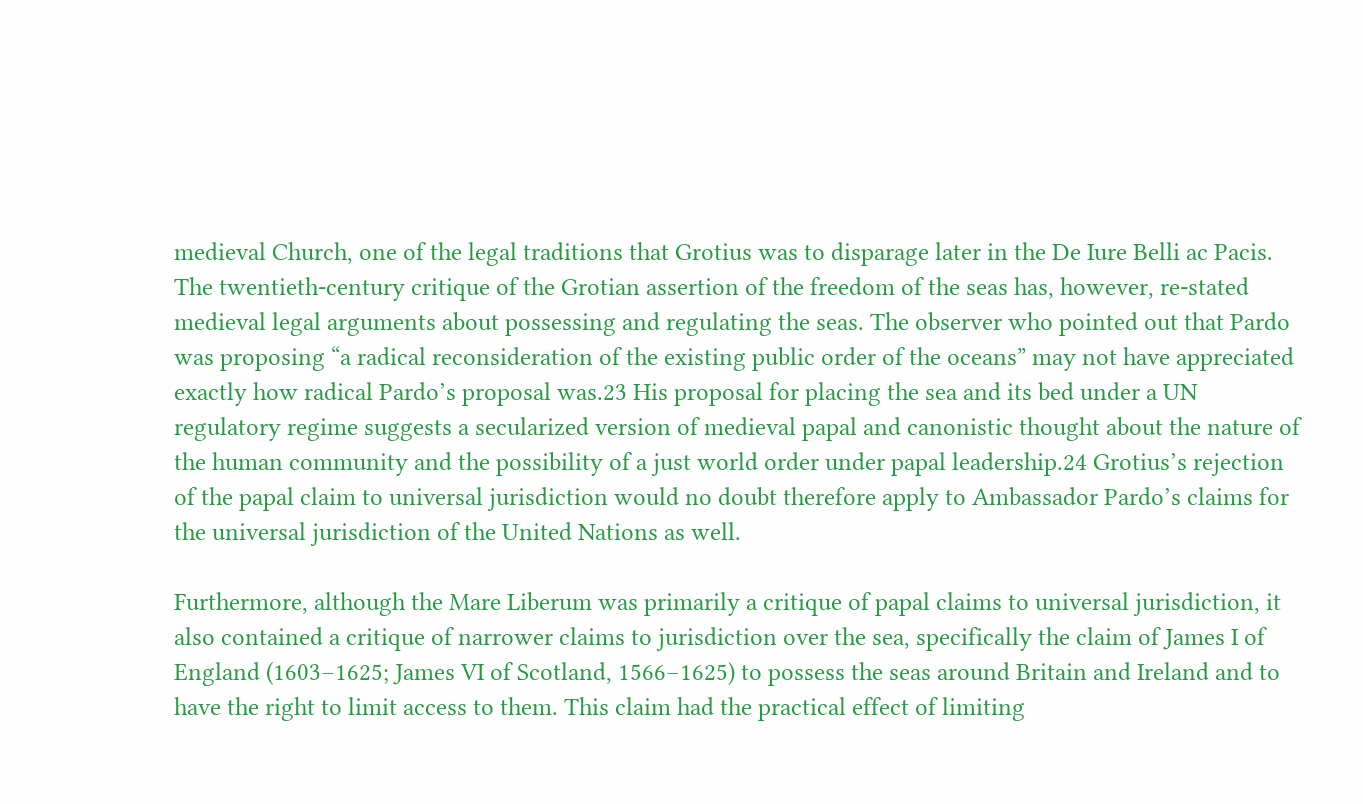medieval Church, one of the legal traditions that Grotius was to disparage later in the De Iure Belli ac Pacis. The twentieth-century critique of the Grotian assertion of the freedom of the seas has, however, re-stated medieval legal arguments about possessing and regulating the seas. The observer who pointed out that Pardo was proposing “a radical reconsideration of the existing public order of the oceans” may not have appreciated exactly how radical Pardo’s proposal was.23 His proposal for placing the sea and its bed under a UN regulatory regime suggests a secularized version of medieval papal and canonistic thought about the nature of the human community and the possibility of a just world order under papal leadership.24 Grotius’s rejection of the papal claim to universal jurisdiction would no doubt therefore apply to Ambassador Pardo’s claims for the universal jurisdiction of the United Nations as well.

Furthermore, although the Mare Liberum was primarily a critique of papal claims to universal jurisdiction, it also contained a critique of narrower claims to jurisdiction over the sea, specifically the claim of James I of England (1603–1625; James VI of Scotland, 1566–1625) to possess the seas around Britain and Ireland and to have the right to limit access to them. This claim had the practical effect of limiting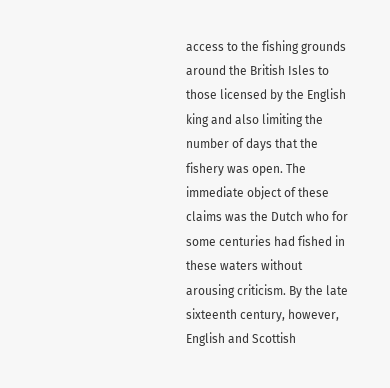access to the fishing grounds around the British Isles to those licensed by the English king and also limiting the number of days that the fishery was open. The immediate object of these claims was the Dutch who for some centuries had fished in these waters without arousing criticism. By the late sixteenth century, however, English and Scottish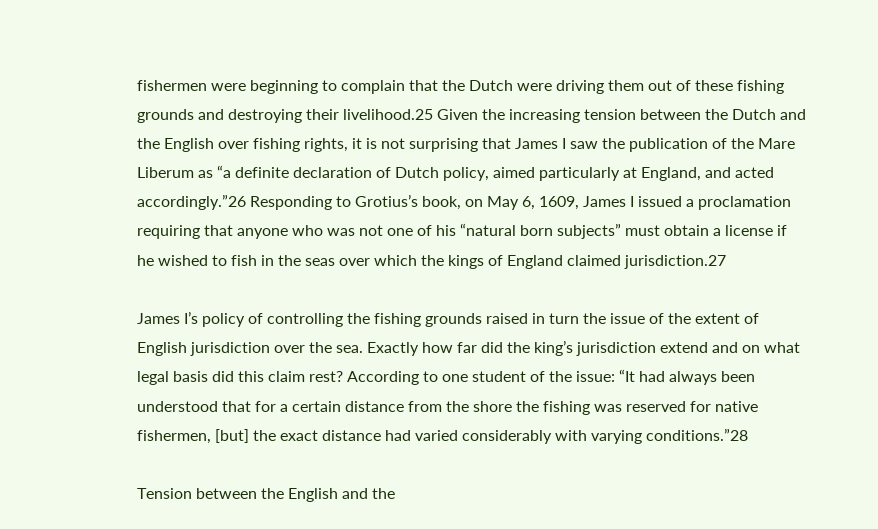fishermen were beginning to complain that the Dutch were driving them out of these fishing grounds and destroying their livelihood.25 Given the increasing tension between the Dutch and the English over fishing rights, it is not surprising that James I saw the publication of the Mare Liberum as “a definite declaration of Dutch policy, aimed particularly at England, and acted accordingly.”26 Responding to Grotius’s book, on May 6, 1609, James I issued a proclamation requiring that anyone who was not one of his “natural born subjects” must obtain a license if he wished to fish in the seas over which the kings of England claimed jurisdiction.27

James I’s policy of controlling the fishing grounds raised in turn the issue of the extent of English jurisdiction over the sea. Exactly how far did the king’s jurisdiction extend and on what legal basis did this claim rest? According to one student of the issue: “It had always been understood that for a certain distance from the shore the fishing was reserved for native fishermen, [but] the exact distance had varied considerably with varying conditions.”28

Tension between the English and the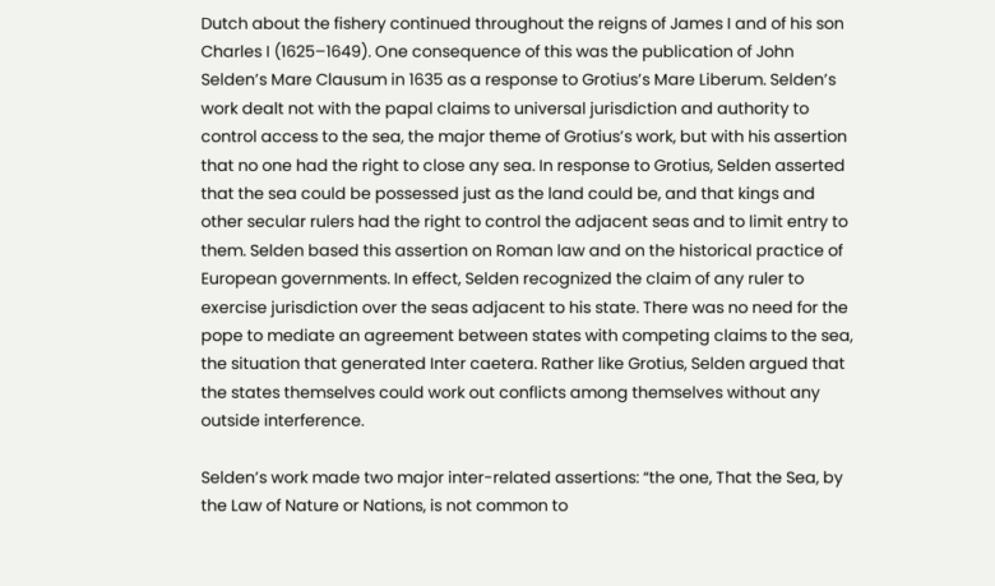Dutch about the fishery continued throughout the reigns of James I and of his son Charles I (1625–1649). One consequence of this was the publication of John Selden’s Mare Clausum in 1635 as a response to Grotius’s Mare Liberum. Selden’s work dealt not with the papal claims to universal jurisdiction and authority to control access to the sea, the major theme of Grotius’s work, but with his assertion that no one had the right to close any sea. In response to Grotius, Selden asserted that the sea could be possessed just as the land could be, and that kings and other secular rulers had the right to control the adjacent seas and to limit entry to them. Selden based this assertion on Roman law and on the historical practice of European governments. In effect, Selden recognized the claim of any ruler to exercise jurisdiction over the seas adjacent to his state. There was no need for the pope to mediate an agreement between states with competing claims to the sea, the situation that generated Inter caetera. Rather like Grotius, Selden argued that the states themselves could work out conflicts among themselves without any outside interference.

Selden’s work made two major inter-related assertions: “the one, That the Sea, by the Law of Nature or Nations, is not common to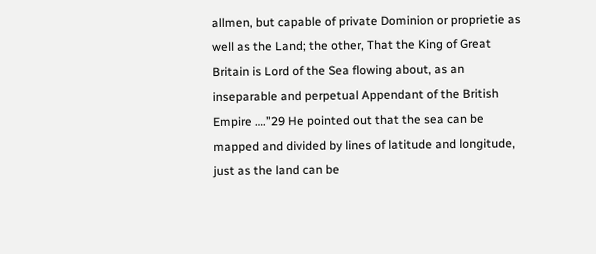allmen, but capable of private Dominion or proprietie as well as the Land; the other, That the King of Great Britain is Lord of the Sea flowing about, as an inseparable and perpetual Appendant of the British Empire ….”29 He pointed out that the sea can be mapped and divided by lines of latitude and longitude, just as the land can be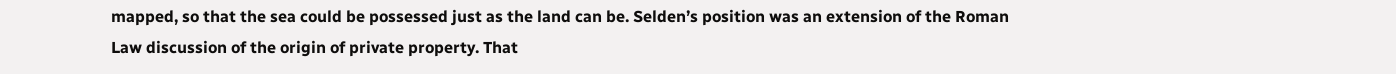mapped, so that the sea could be possessed just as the land can be. Selden’s position was an extension of the Roman Law discussion of the origin of private property. That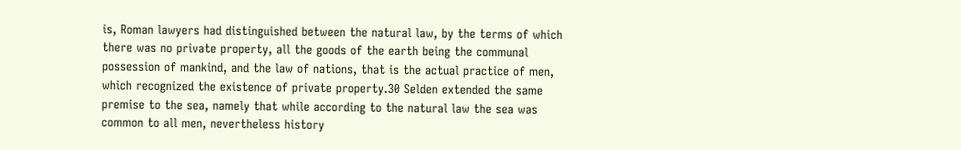is, Roman lawyers had distinguished between the natural law, by the terms of which there was no private property, all the goods of the earth being the communal possession of mankind, and the law of nations, that is the actual practice of men, which recognized the existence of private property.30 Selden extended the same premise to the sea, namely that while according to the natural law the sea was common to all men, nevertheless history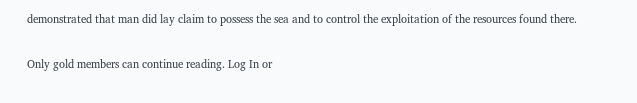demonstrated that man did lay claim to possess the sea and to control the exploitation of the resources found there.

Only gold members can continue reading. Log In or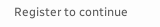Register to continue